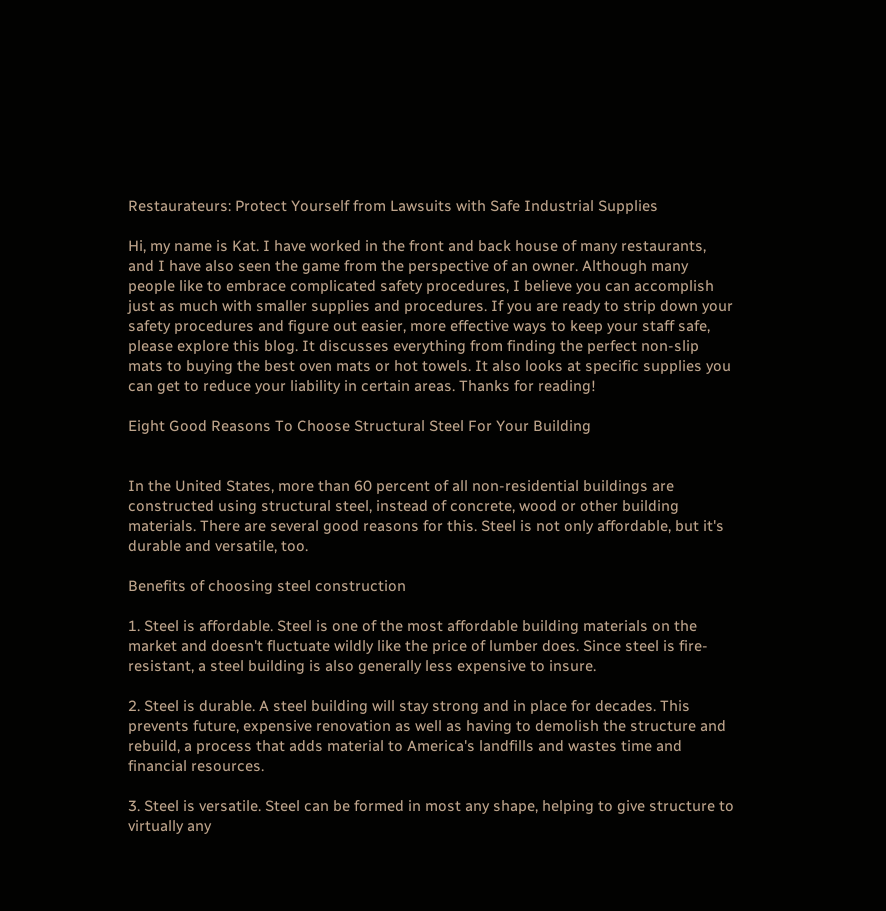Restaurateurs: Protect Yourself from Lawsuits with Safe Industrial Supplies

Hi, my name is Kat. I have worked in the front and back house of many restaurants, and I have also seen the game from the perspective of an owner. Although many people like to embrace complicated safety procedures, I believe you can accomplish just as much with smaller supplies and procedures. If you are ready to strip down your safety procedures and figure out easier, more effective ways to keep your staff safe, please explore this blog. It discusses everything from finding the perfect non-slip mats to buying the best oven mats or hot towels. It also looks at specific supplies you can get to reduce your liability in certain areas. Thanks for reading!

Eight Good Reasons To Choose Structural Steel For Your Building


In the United States, more than 60 percent of all non-residential buildings are constructed using structural steel, instead of concrete, wood or other building materials. There are several good reasons for this. Steel is not only affordable, but it's durable and versatile, too.

Benefits of choosing steel construction

1. Steel is affordable. Steel is one of the most affordable building materials on the market and doesn't fluctuate wildly like the price of lumber does. Since steel is fire-resistant, a steel building is also generally less expensive to insure.

2. Steel is durable. A steel building will stay strong and in place for decades. This prevents future, expensive renovation as well as having to demolish the structure and rebuild, a process that adds material to America's landfills and wastes time and financial resources.

3. Steel is versatile. Steel can be formed in most any shape, helping to give structure to virtually any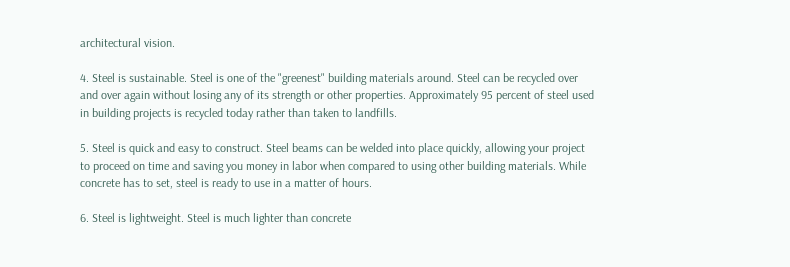architectural vision.

4. Steel is sustainable. Steel is one of the "greenest" building materials around. Steel can be recycled over and over again without losing any of its strength or other properties. Approximately 95 percent of steel used in building projects is recycled today rather than taken to landfills.

5. Steel is quick and easy to construct. Steel beams can be welded into place quickly, allowing your project to proceed on time and saving you money in labor when compared to using other building materials. While concrete has to set, steel is ready to use in a matter of hours.

6. Steel is lightweight. Steel is much lighter than concrete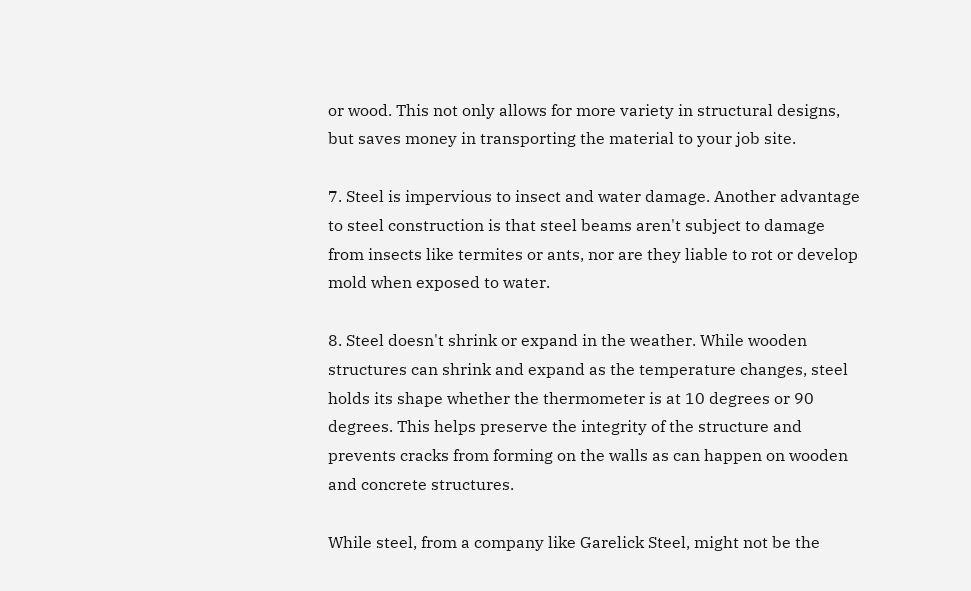or wood. This not only allows for more variety in structural designs, but saves money in transporting the material to your job site.

7. Steel is impervious to insect and water damage. Another advantage to steel construction is that steel beams aren't subject to damage from insects like termites or ants, nor are they liable to rot or develop mold when exposed to water.

8. Steel doesn't shrink or expand in the weather. While wooden structures can shrink and expand as the temperature changes, steel holds its shape whether the thermometer is at 10 degrees or 90 degrees. This helps preserve the integrity of the structure and prevents cracks from forming on the walls as can happen on wooden and concrete structures.

While steel, from a company like Garelick Steel, might not be the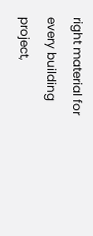right material for every building project,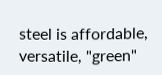steel is affordable, versatile, "green"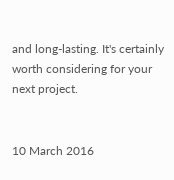and long-lasting. It's certainly worth considering for your next project.


10 March 2016